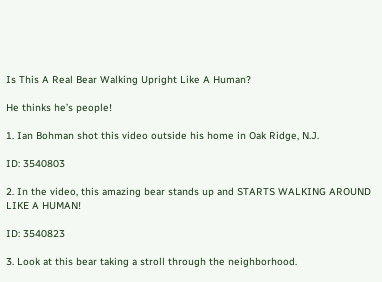Is This A Real Bear Walking Upright Like A Human?

He thinks he’s people!

1. Ian Bohman shot this video outside his home in Oak Ridge, N.J.

ID: 3540803

2. In the video, this amazing bear stands up and STARTS WALKING AROUND LIKE A HUMAN!

ID: 3540823

3. Look at this bear taking a stroll through the neighborhood.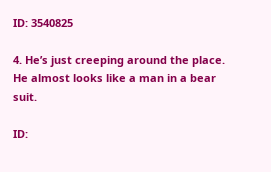ID: 3540825

4. He’s just creeping around the place. He almost looks like a man in a bear suit.

ID: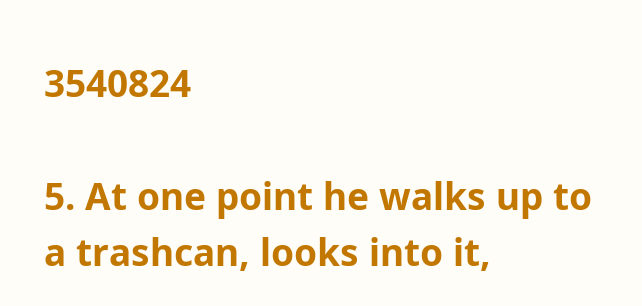3540824

5. At one point he walks up to a trashcan, looks into it,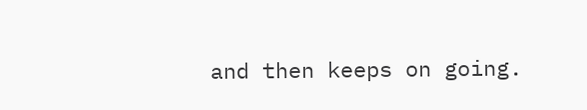and then keeps on going.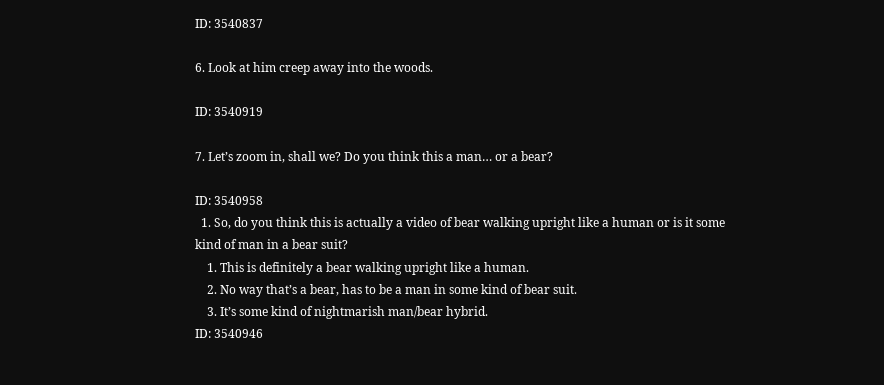ID: 3540837

6. Look at him creep away into the woods.

ID: 3540919

7. Let’s zoom in, shall we? Do you think this a man… or a bear?

ID: 3540958
  1. So, do you think this is actually a video of bear walking upright like a human or is it some kind of man in a bear suit?
    1. This is definitely a bear walking upright like a human.
    2. No way that’s a bear, has to be a man in some kind of bear suit.
    3. It’s some kind of nightmarish man/bear hybrid.
ID: 3540946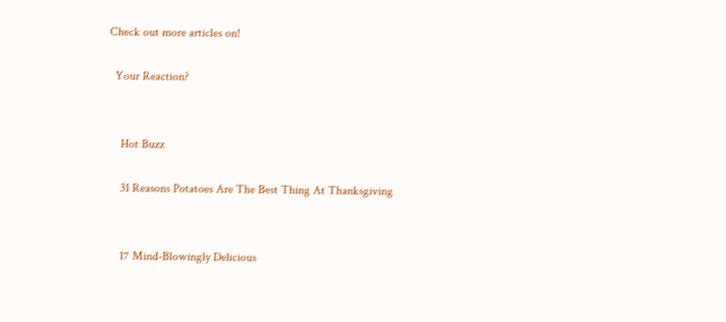Check out more articles on!

  Your Reaction?


    Hot Buzz

    31 Reasons Potatoes Are The Best Thing At Thanksgiving


    17 Mind-Blowingly Delicious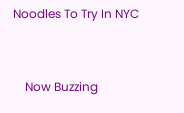Noodles To Try In NYC


    Now Buzzing